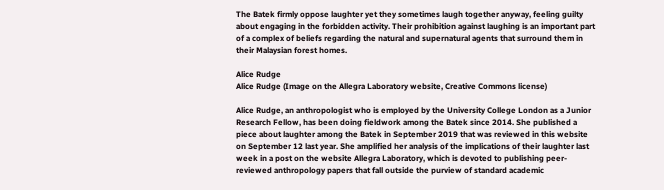The Batek firmly oppose laughter yet they sometimes laugh together anyway, feeling guilty about engaging in the forbidden activity. Their prohibition against laughing is an important part of a complex of beliefs regarding the natural and supernatural agents that surround them in their Malaysian forest homes.

Alice Rudge
Alice Rudge (Image on the Allegra Laboratory website, Creative Commons license)

Alice Rudge, an anthropologist who is employed by the University College London as a Junior Research Fellow, has been doing fieldwork among the Batek since 2014. She published a piece about laughter among the Batek in September 2019 that was reviewed in this website on September 12 last year. She amplified her analysis of the implications of their laughter last week in a post on the website Allegra Laboratory, which is devoted to publishing peer-reviewed anthropology papers that fall outside the purview of standard academic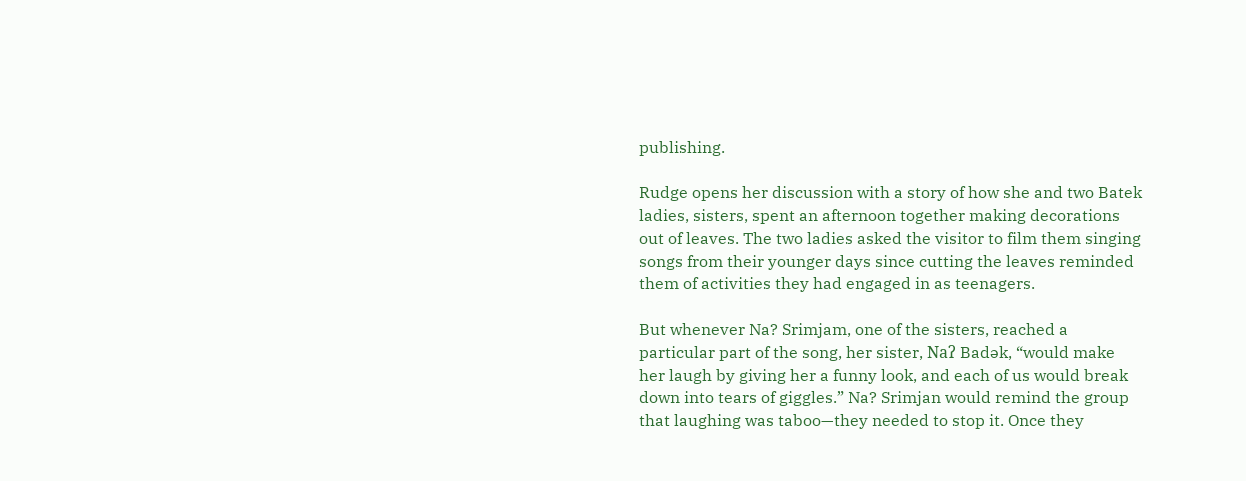publishing.

Rudge opens her discussion with a story of how she and two Batek ladies, sisters, spent an afternoon together making decorations out of leaves. The two ladies asked the visitor to film them singing songs from their younger days since cutting the leaves reminded them of activities they had engaged in as teenagers.

But whenever Na? Srimjam, one of the sisters, reached a particular part of the song, her sister, Naʔ Badək, “would make her laugh by giving her a funny look, and each of us would break down into tears of giggles.” Na? Srimjan would remind the group that laughing was taboo—they needed to stop it. Once they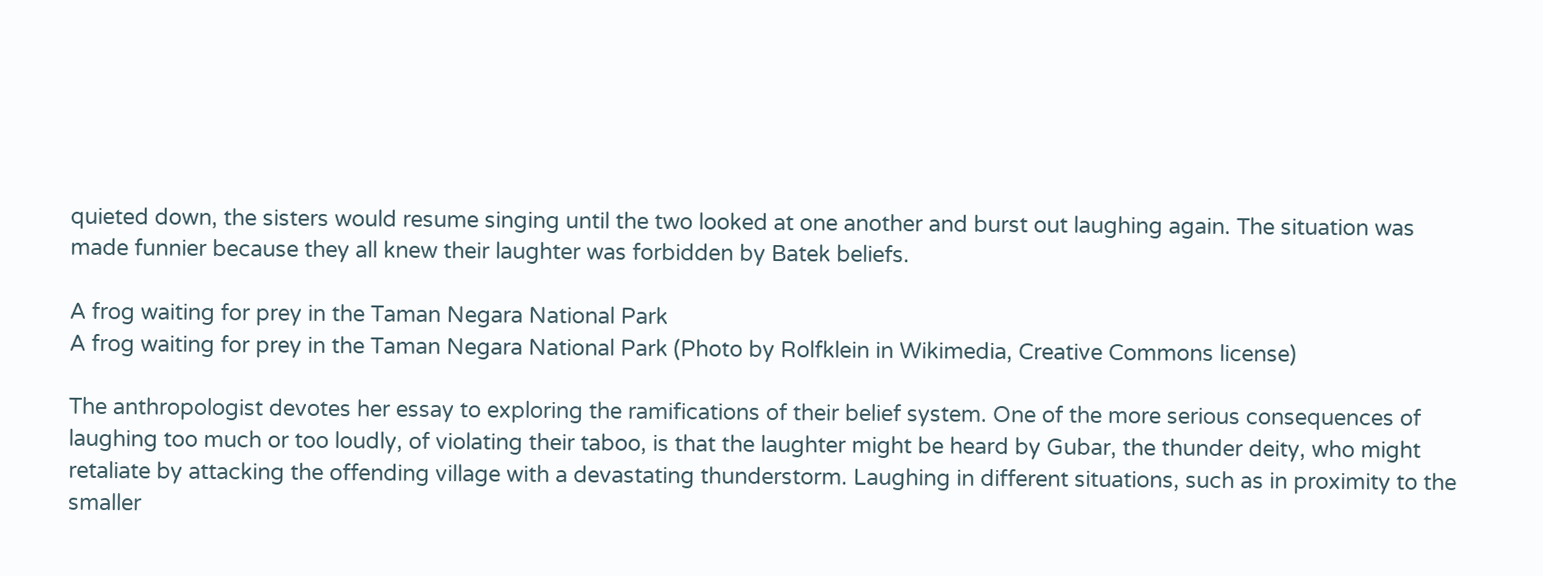quieted down, the sisters would resume singing until the two looked at one another and burst out laughing again. The situation was made funnier because they all knew their laughter was forbidden by Batek beliefs.

A frog waiting for prey in the Taman Negara National Park
A frog waiting for prey in the Taman Negara National Park (Photo by Rolfklein in Wikimedia, Creative Commons license)

The anthropologist devotes her essay to exploring the ramifications of their belief system. One of the more serious consequences of laughing too much or too loudly, of violating their taboo, is that the laughter might be heard by Gubar, the thunder deity, who might retaliate by attacking the offending village with a devastating thunderstorm. Laughing in different situations, such as in proximity to the smaller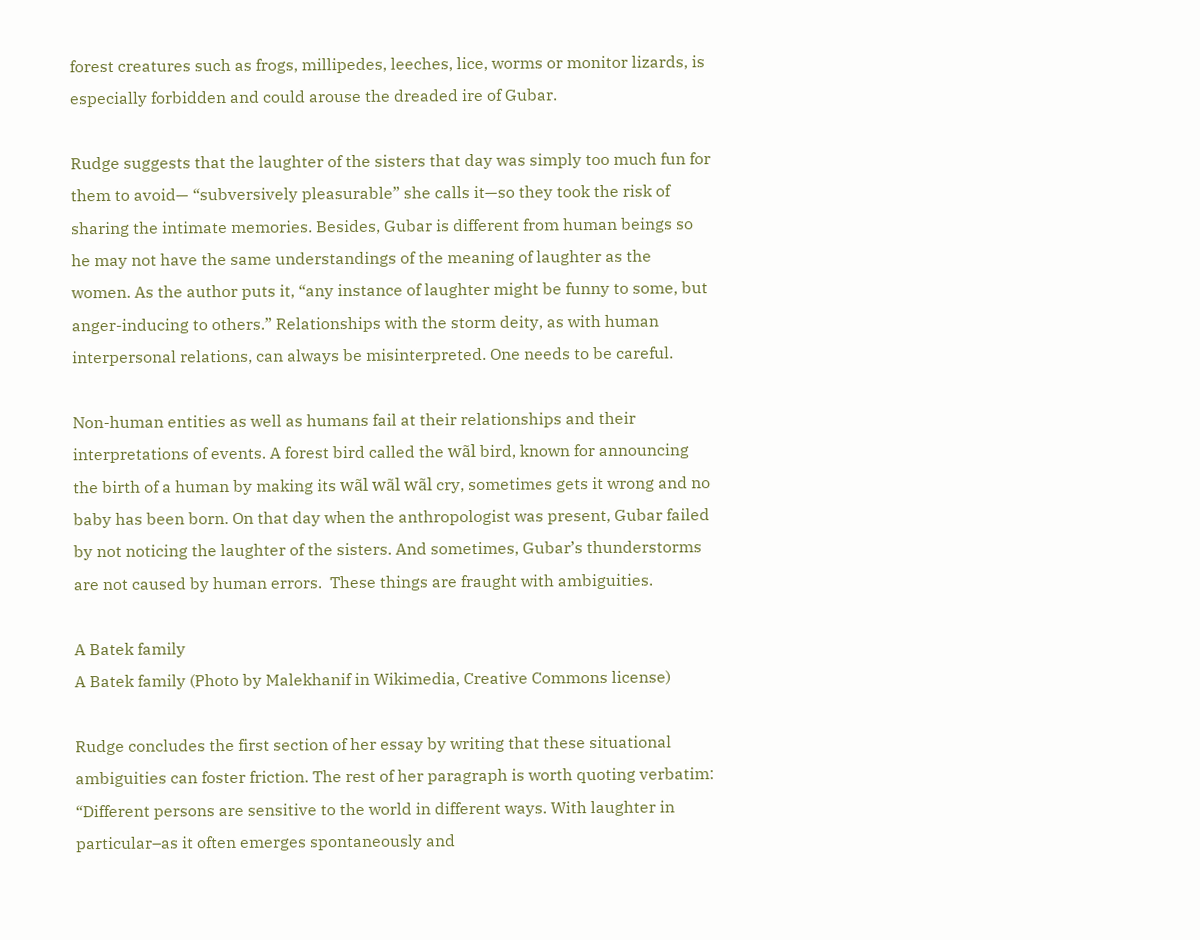forest creatures such as frogs, millipedes, leeches, lice, worms or monitor lizards, is especially forbidden and could arouse the dreaded ire of Gubar.

Rudge suggests that the laughter of the sisters that day was simply too much fun for them to avoid— “subversively pleasurable” she calls it—so they took the risk of sharing the intimate memories. Besides, Gubar is different from human beings so he may not have the same understandings of the meaning of laughter as the women. As the author puts it, “any instance of laughter might be funny to some, but anger-inducing to others.” Relationships with the storm deity, as with human interpersonal relations, can always be misinterpreted. One needs to be careful.

Non-human entities as well as humans fail at their relationships and their interpretations of events. A forest bird called the wãl bird, known for announcing the birth of a human by making its wãl wãl wãl cry, sometimes gets it wrong and no baby has been born. On that day when the anthropologist was present, Gubar failed by not noticing the laughter of the sisters. And sometimes, Gubar’s thunderstorms are not caused by human errors.  These things are fraught with ambiguities.

A Batek family
A Batek family (Photo by Malekhanif in Wikimedia, Creative Commons license)

Rudge concludes the first section of her essay by writing that these situational ambiguities can foster friction. The rest of her paragraph is worth quoting verbatim: “Different persons are sensitive to the world in different ways. With laughter in particular–as it often emerges spontaneously and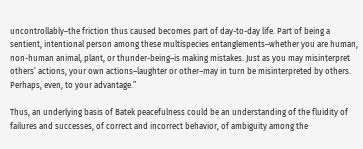uncontrollably–the friction thus caused becomes part of day-to-day life. Part of being a sentient, intentional person among these multispecies entanglements–whether you are human, non-human animal, plant, or thunder-being–is making mistakes. Just as you may misinterpret others’ actions, your own actions–laughter or other–may in turn be misinterpreted by others. Perhaps, even, to your advantage.”

Thus, an underlying basis of Batek peacefulness could be an understanding of the fluidity of failures and successes, of correct and incorrect behavior, of ambiguity among the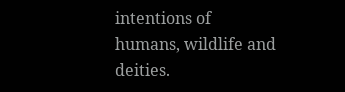intentions of humans, wildlife and deities.